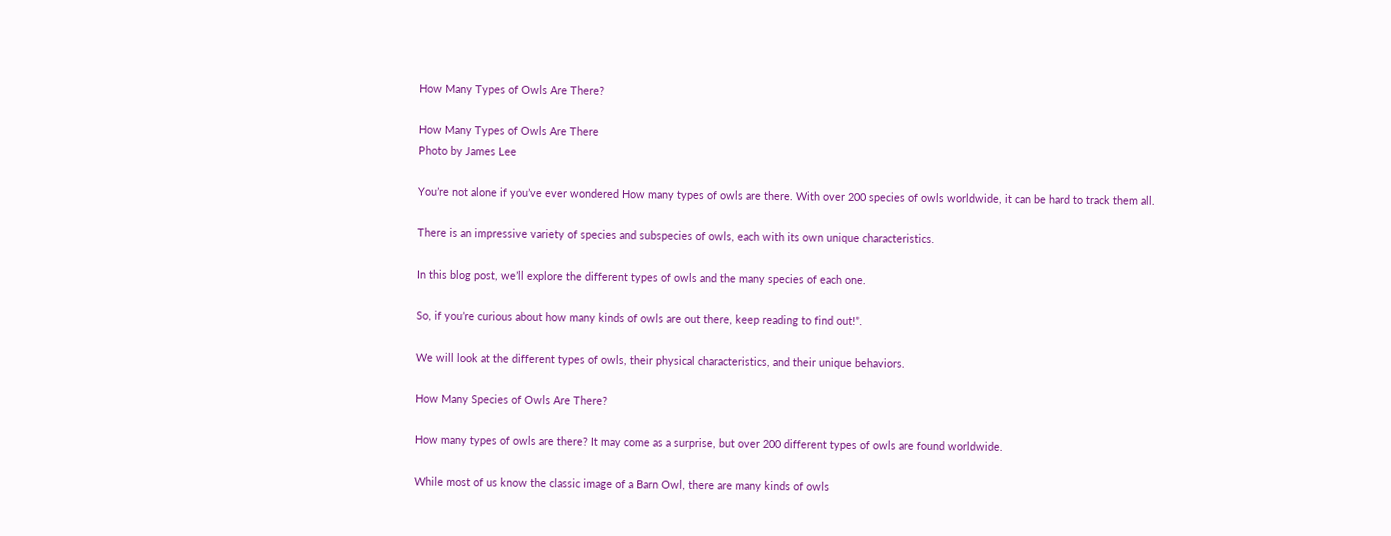How Many Types of Owls Are There?

How Many Types of Owls Are There
Photo by James Lee

You’re not alone if you’ve ever wondered How many types of owls are there. With over 200 species of owls worldwide, it can be hard to track them all.

There is an impressive variety of species and subspecies of owls, each with its own unique characteristics.

In this blog post, we’ll explore the different types of owls and the many species of each one.

So, if you’re curious about how many kinds of owls are out there, keep reading to find out!”.

We will look at the different types of owls, their physical characteristics, and their unique behaviors.

How Many Species of Owls Are There?

How many types of owls are there? It may come as a surprise, but over 200 different types of owls are found worldwide.

While most of us know the classic image of a Barn Owl, there are many kinds of owls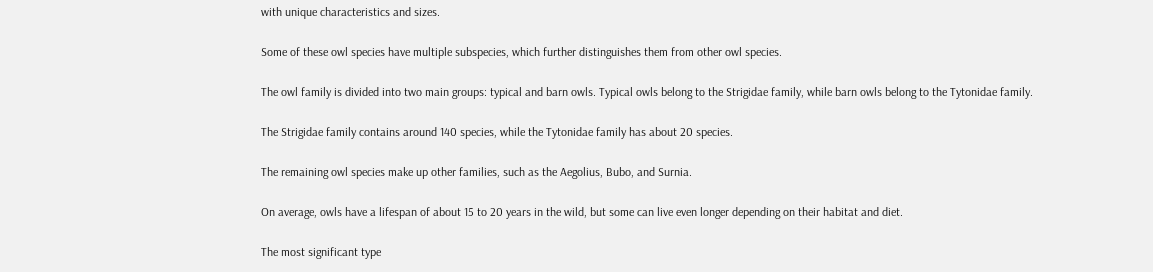with unique characteristics and sizes.

Some of these owl species have multiple subspecies, which further distinguishes them from other owl species.

The owl family is divided into two main groups: typical and barn owls. Typical owls belong to the Strigidae family, while barn owls belong to the Tytonidae family.

The Strigidae family contains around 140 species, while the Tytonidae family has about 20 species.

The remaining owl species make up other families, such as the Aegolius, Bubo, and Surnia.

On average, owls have a lifespan of about 15 to 20 years in the wild, but some can live even longer depending on their habitat and diet.

The most significant type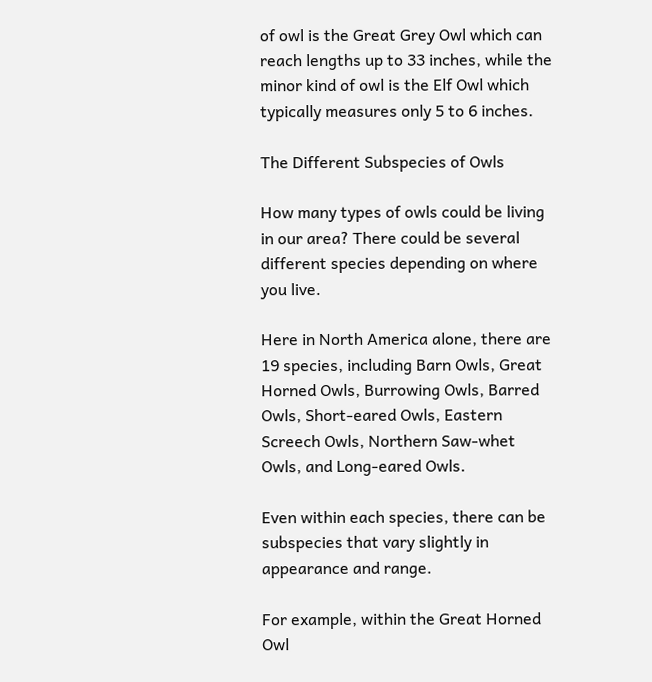of owl is the Great Grey Owl which can reach lengths up to 33 inches, while the minor kind of owl is the Elf Owl which typically measures only 5 to 6 inches.

The Different Subspecies of Owls

How many types of owls could be living in our area? There could be several different species depending on where you live.

Here in North America alone, there are 19 species, including Barn Owls, Great Horned Owls, Burrowing Owls, Barred Owls, Short-eared Owls, Eastern Screech Owls, Northern Saw-whet Owls, and Long-eared Owls.

Even within each species, there can be subspecies that vary slightly in appearance and range.

For example, within the Great Horned Owl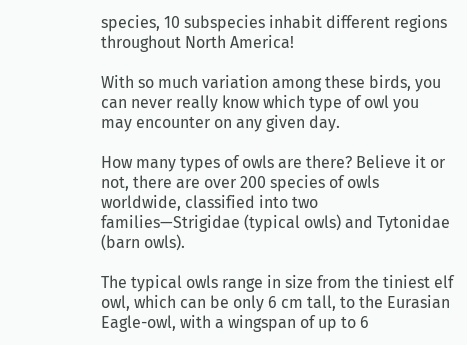species, 10 subspecies inhabit different regions throughout North America!

With so much variation among these birds, you can never really know which type of owl you may encounter on any given day.

How many types of owls are there? Believe it or not, there are over 200 species of owls worldwide, classified into two families—Strigidae (typical owls) and Tytonidae (barn owls).

The typical owls range in size from the tiniest elf owl, which can be only 6 cm tall, to the Eurasian Eagle-owl, with a wingspan of up to 6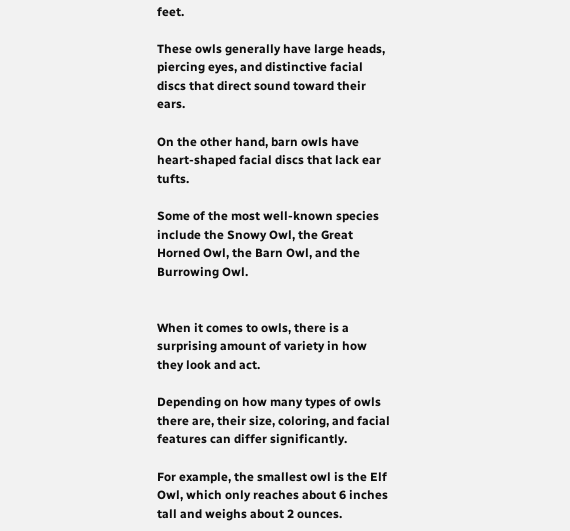feet.

These owls generally have large heads, piercing eyes, and distinctive facial discs that direct sound toward their ears.

On the other hand, barn owls have heart-shaped facial discs that lack ear tufts.

Some of the most well-known species include the Snowy Owl, the Great Horned Owl, the Barn Owl, and the Burrowing Owl.


When it comes to owls, there is a surprising amount of variety in how they look and act.

Depending on how many types of owls there are, their size, coloring, and facial features can differ significantly.

For example, the smallest owl is the Elf Owl, which only reaches about 6 inches tall and weighs about 2 ounces.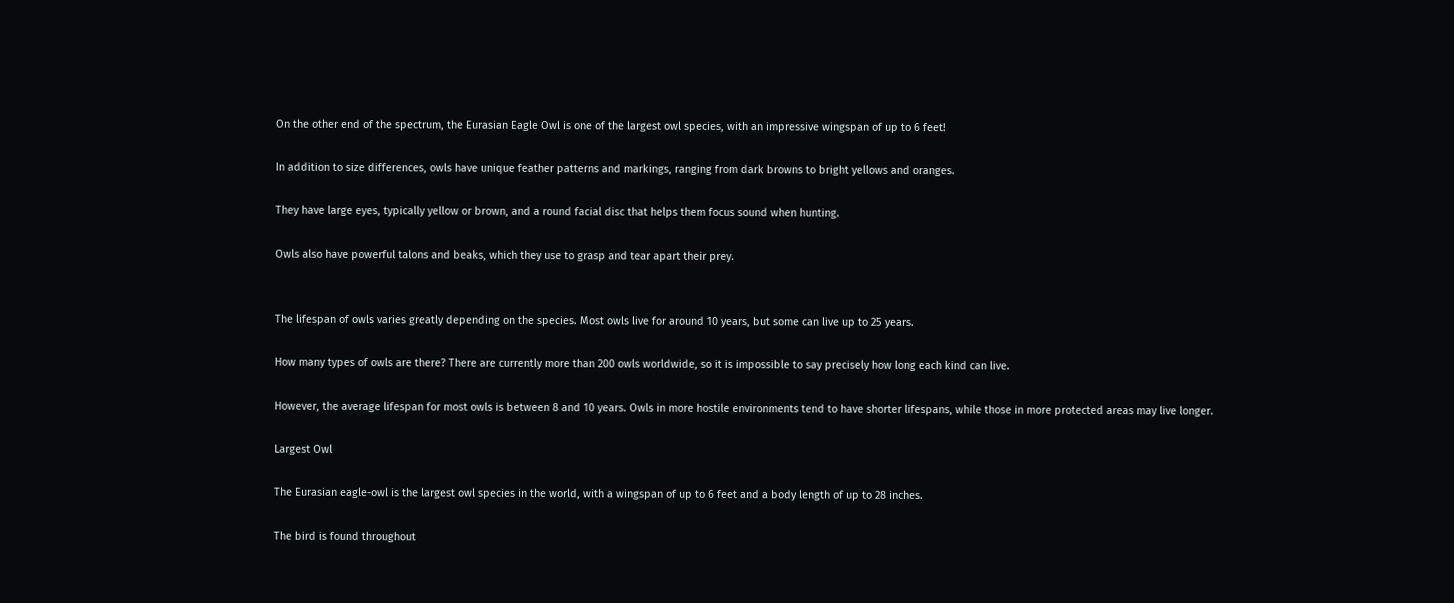On the other end of the spectrum, the Eurasian Eagle Owl is one of the largest owl species, with an impressive wingspan of up to 6 feet!

In addition to size differences, owls have unique feather patterns and markings, ranging from dark browns to bright yellows and oranges.

They have large eyes, typically yellow or brown, and a round facial disc that helps them focus sound when hunting.

Owls also have powerful talons and beaks, which they use to grasp and tear apart their prey.


The lifespan of owls varies greatly depending on the species. Most owls live for around 10 years, but some can live up to 25 years.

How many types of owls are there? There are currently more than 200 owls worldwide, so it is impossible to say precisely how long each kind can live.

However, the average lifespan for most owls is between 8 and 10 years. Owls in more hostile environments tend to have shorter lifespans, while those in more protected areas may live longer.

Largest Owl

The Eurasian eagle-owl is the largest owl species in the world, with a wingspan of up to 6 feet and a body length of up to 28 inches.

The bird is found throughout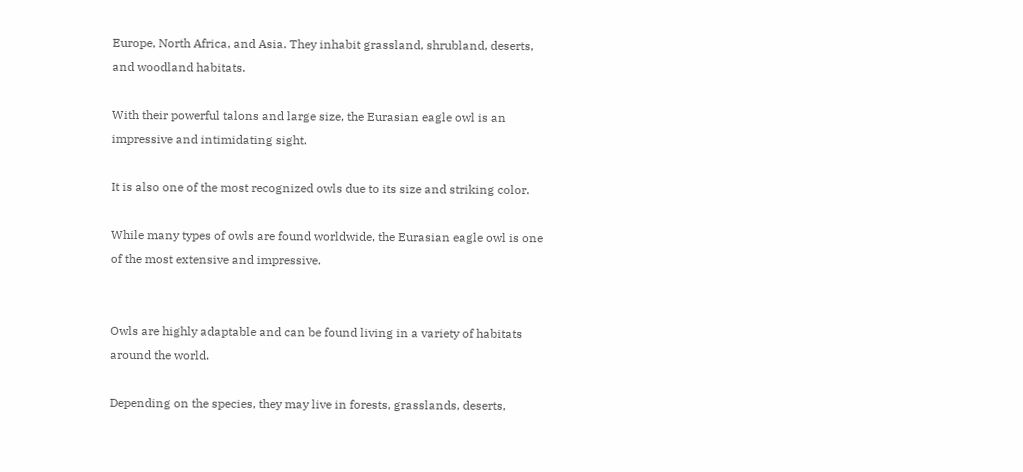Europe, North Africa, and Asia. They inhabit grassland, shrubland, deserts, and woodland habitats.

With their powerful talons and large size, the Eurasian eagle owl is an impressive and intimidating sight.

It is also one of the most recognized owls due to its size and striking color.

While many types of owls are found worldwide, the Eurasian eagle owl is one of the most extensive and impressive.


Owls are highly adaptable and can be found living in a variety of habitats around the world.

Depending on the species, they may live in forests, grasslands, deserts,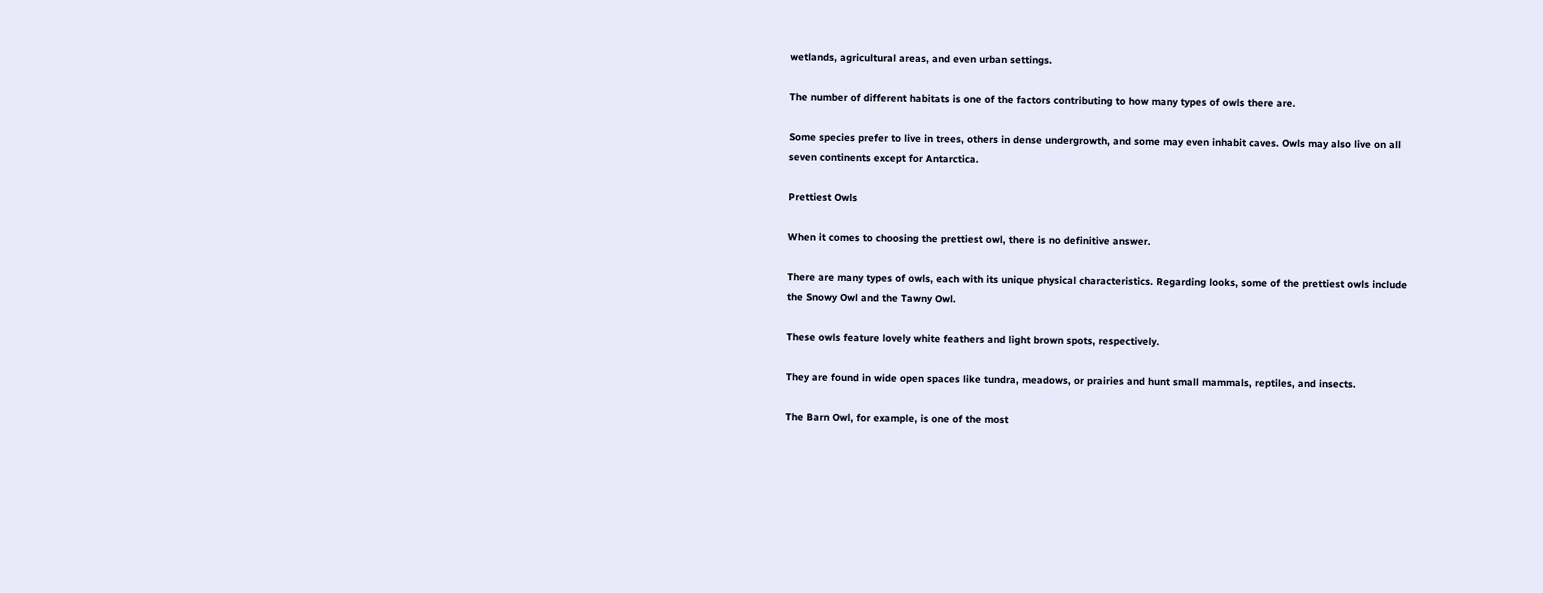wetlands, agricultural areas, and even urban settings.

The number of different habitats is one of the factors contributing to how many types of owls there are.

Some species prefer to live in trees, others in dense undergrowth, and some may even inhabit caves. Owls may also live on all seven continents except for Antarctica.

Prettiest Owls

When it comes to choosing the prettiest owl, there is no definitive answer.

There are many types of owls, each with its unique physical characteristics. Regarding looks, some of the prettiest owls include the Snowy Owl and the Tawny Owl.

These owls feature lovely white feathers and light brown spots, respectively.

They are found in wide open spaces like tundra, meadows, or prairies and hunt small mammals, reptiles, and insects.

The Barn Owl, for example, is one of the most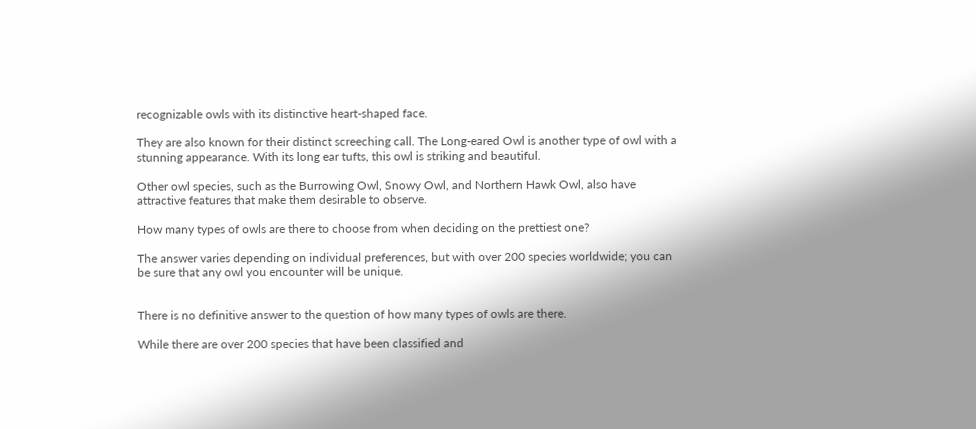recognizable owls with its distinctive heart-shaped face.

They are also known for their distinct screeching call. The Long-eared Owl is another type of owl with a stunning appearance. With its long ear tufts, this owl is striking and beautiful.

Other owl species, such as the Burrowing Owl, Snowy Owl, and Northern Hawk Owl, also have attractive features that make them desirable to observe.

How many types of owls are there to choose from when deciding on the prettiest one?

The answer varies depending on individual preferences, but with over 200 species worldwide; you can be sure that any owl you encounter will be unique.


There is no definitive answer to the question of how many types of owls are there.

While there are over 200 species that have been classified and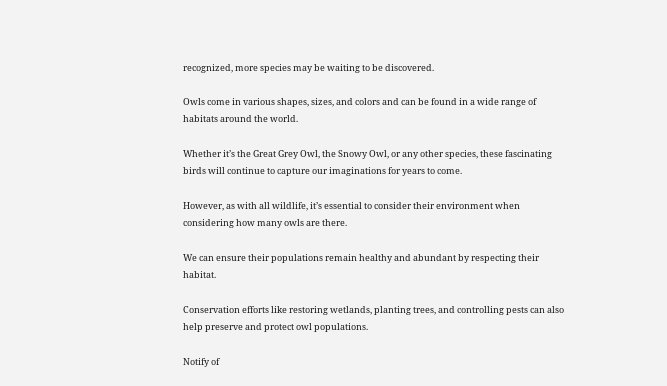recognized, more species may be waiting to be discovered.

Owls come in various shapes, sizes, and colors and can be found in a wide range of habitats around the world.

Whether it’s the Great Grey Owl, the Snowy Owl, or any other species, these fascinating birds will continue to capture our imaginations for years to come.

However, as with all wildlife, it’s essential to consider their environment when considering how many owls are there.

We can ensure their populations remain healthy and abundant by respecting their habitat.

Conservation efforts like restoring wetlands, planting trees, and controlling pests can also help preserve and protect owl populations.

Notify of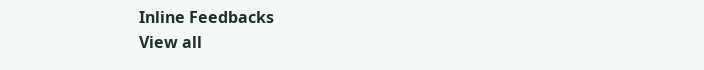Inline Feedbacks
View all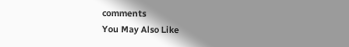comments
You May Also Like